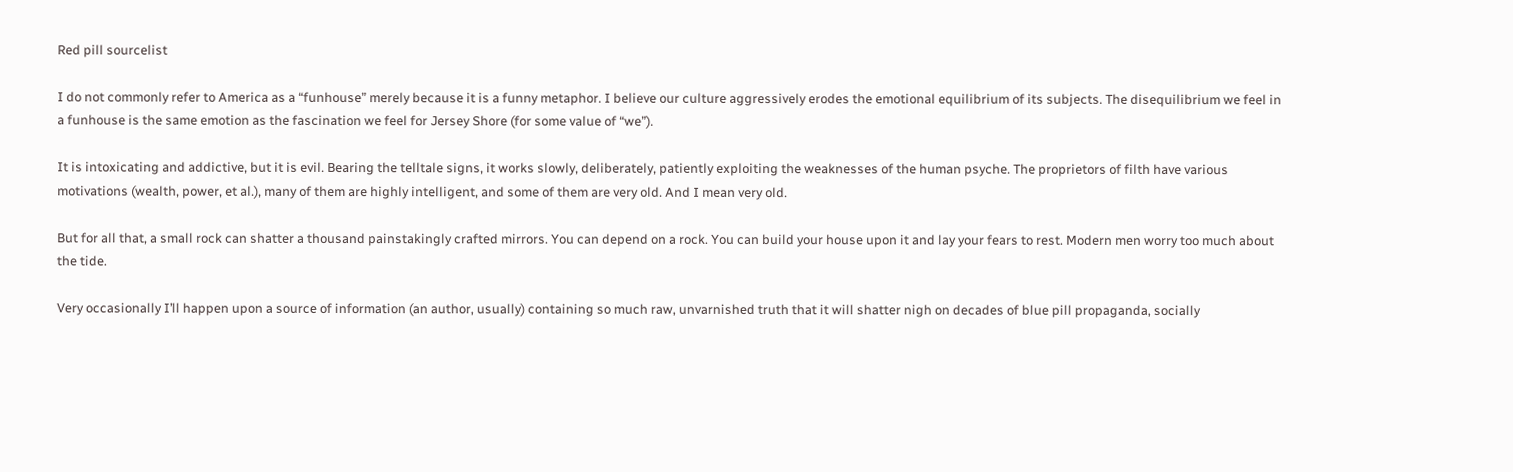Red pill sourcelist

I do not commonly refer to America as a “funhouse” merely because it is a funny metaphor. I believe our culture aggressively erodes the emotional equilibrium of its subjects. The disequilibrium we feel in a funhouse is the same emotion as the fascination we feel for Jersey Shore (for some value of “we”).

It is intoxicating and addictive, but it is evil. Bearing the telltale signs, it works slowly, deliberately, patiently exploiting the weaknesses of the human psyche. The proprietors of filth have various motivations (wealth, power, et al.), many of them are highly intelligent, and some of them are very old. And I mean very old.

But for all that, a small rock can shatter a thousand painstakingly crafted mirrors. You can depend on a rock. You can build your house upon it and lay your fears to rest. Modern men worry too much about the tide.

Very occasionally I’ll happen upon a source of information (an author, usually) containing so much raw, unvarnished truth that it will shatter nigh on decades of blue pill propaganda, socially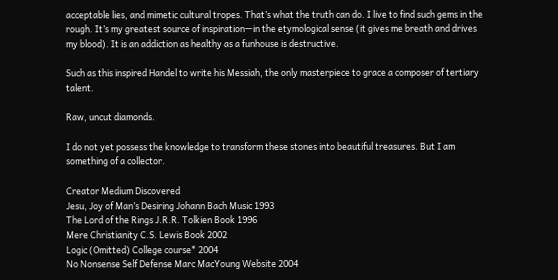acceptable lies, and mimetic cultural tropes. That’s what the truth can do. I live to find such gems in the rough. It’s my greatest source of inspiration—in the etymological sense (it gives me breath and drives my blood). It is an addiction as healthy as a funhouse is destructive.

Such as this inspired Handel to write his Messiah, the only masterpiece to grace a composer of tertiary talent.

Raw, uncut diamonds.

I do not yet possess the knowledge to transform these stones into beautiful treasures. But I am something of a collector.

Creator Medium Discovered
Jesu, Joy of Man’s Desiring Johann Bach Music 1993
The Lord of the Rings J.R.R. Tolkien Book 1996
Mere Christianity C.S. Lewis Book 2002
Logic (Omitted) College course* 2004
No Nonsense Self Defense Marc MacYoung Website 2004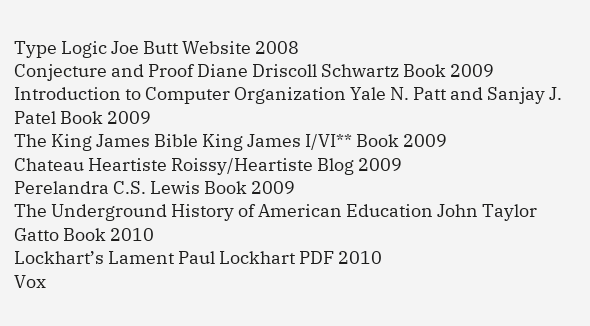Type Logic Joe Butt Website 2008
Conjecture and Proof Diane Driscoll Schwartz Book 2009
Introduction to Computer Organization Yale N. Patt and Sanjay J. Patel Book 2009
The King James Bible King James I/VI** Book 2009
Chateau Heartiste Roissy/Heartiste Blog 2009
Perelandra C.S. Lewis Book 2009
The Underground History of American Education John Taylor Gatto Book 2010
Lockhart’s Lament Paul Lockhart PDF 2010
Vox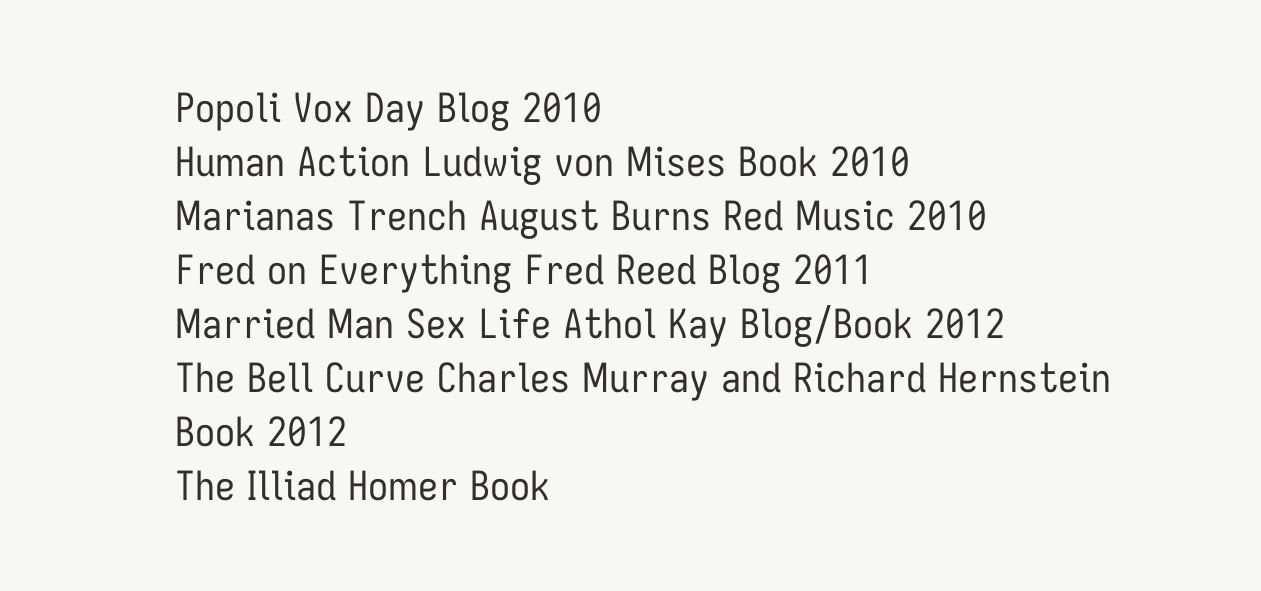Popoli Vox Day Blog 2010
Human Action Ludwig von Mises Book 2010
Marianas Trench August Burns Red Music 2010
Fred on Everything Fred Reed Blog 2011
Married Man Sex Life Athol Kay Blog/Book 2012
The Bell Curve Charles Murray and Richard Hernstein Book 2012
The Illiad Homer Book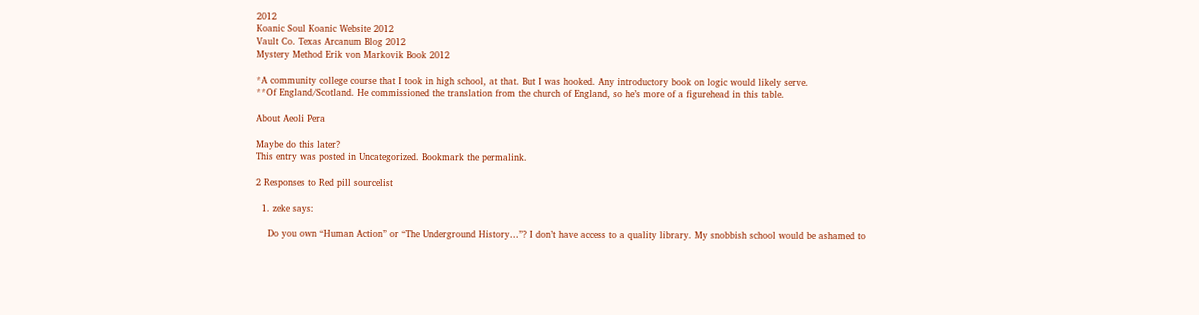2012
Koanic Soul Koanic Website 2012
Vault Co. Texas Arcanum Blog 2012
Mystery Method Erik von Markovik Book 2012

*A community college course that I took in high school, at that. But I was hooked. Any introductory book on logic would likely serve.
**Of England/Scotland. He commissioned the translation from the church of England, so he’s more of a figurehead in this table.

About Aeoli Pera

Maybe do this later?
This entry was posted in Uncategorized. Bookmark the permalink.

2 Responses to Red pill sourcelist

  1. zeke says:

    Do you own “Human Action” or “The Underground History…”? I don’t have access to a quality library. My snobbish school would be ashamed to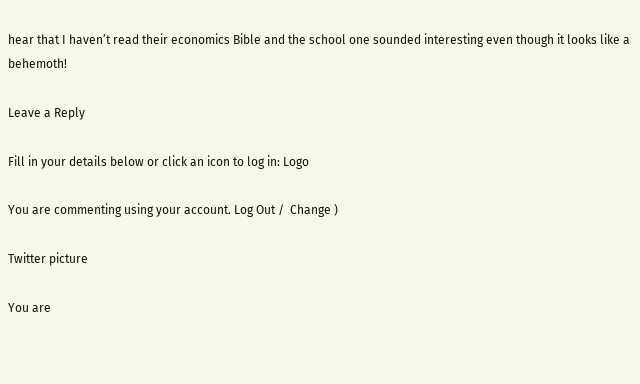hear that I haven’t read their economics Bible and the school one sounded interesting even though it looks like a behemoth!

Leave a Reply

Fill in your details below or click an icon to log in: Logo

You are commenting using your account. Log Out /  Change )

Twitter picture

You are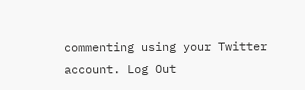commenting using your Twitter account. Log Out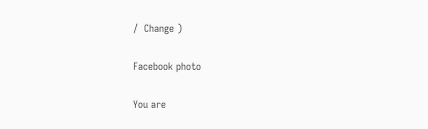/  Change )

Facebook photo

You are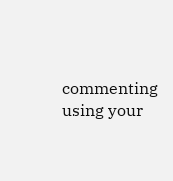commenting using your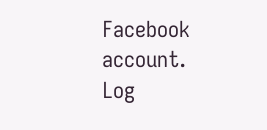Facebook account. Log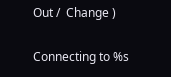Out /  Change )

Connecting to %s